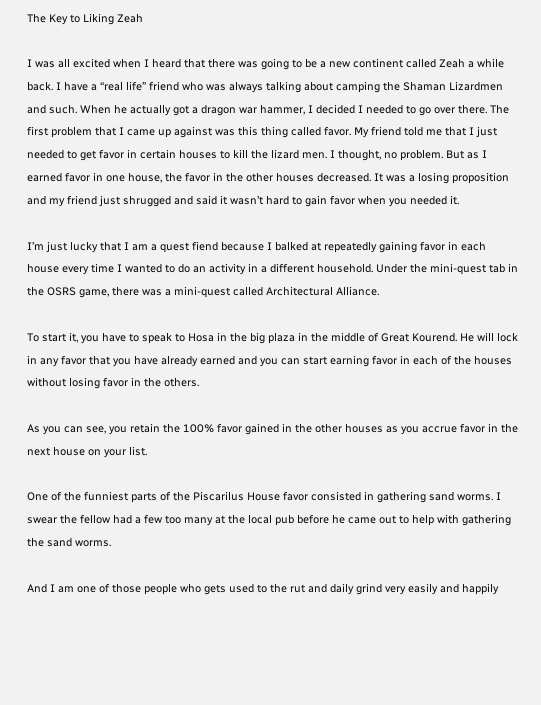The Key to Liking Zeah

I was all excited when I heard that there was going to be a new continent called Zeah a while back. I have a “real life” friend who was always talking about camping the Shaman Lizardmen and such. When he actually got a dragon war hammer, I decided I needed to go over there. The first problem that I came up against was this thing called favor. My friend told me that I just needed to get favor in certain houses to kill the lizard men. I thought, no problem. But as I earned favor in one house, the favor in the other houses decreased. It was a losing proposition and my friend just shrugged and said it wasn’t hard to gain favor when you needed it.

I’m just lucky that I am a quest fiend because I balked at repeatedly gaining favor in each house every time I wanted to do an activity in a different household. Under the mini-quest tab in the OSRS game, there was a mini-quest called Architectural Alliance.

To start it, you have to speak to Hosa in the big plaza in the middle of Great Kourend. He will lock in any favor that you have already earned and you can start earning favor in each of the houses without losing favor in the others.

As you can see, you retain the 100% favor gained in the other houses as you accrue favor in the next house on your list.

One of the funniest parts of the Piscarilus House favor consisted in gathering sand worms. I swear the fellow had a few too many at the local pub before he came out to help with gathering the sand worms.

And I am one of those people who gets used to the rut and daily grind very easily and happily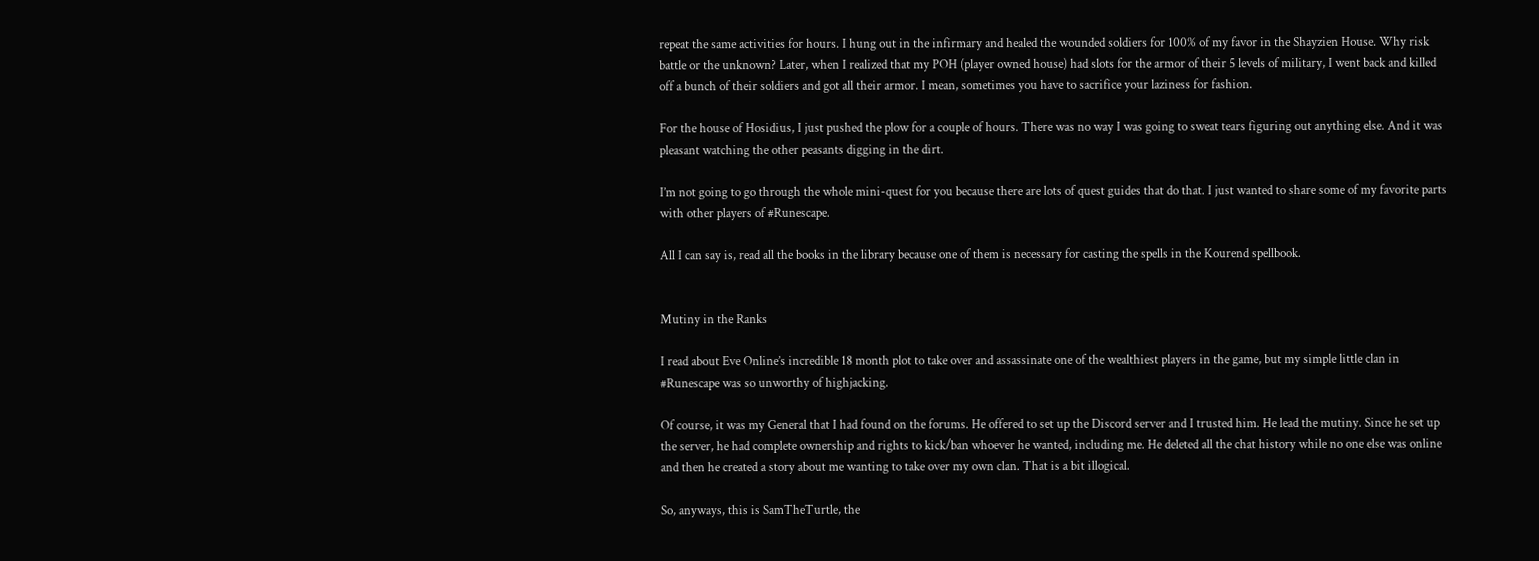repeat the same activities for hours. I hung out in the infirmary and healed the wounded soldiers for 100% of my favor in the Shayzien House. Why risk battle or the unknown? Later, when I realized that my POH (player owned house) had slots for the armor of their 5 levels of military, I went back and killed off a bunch of their soldiers and got all their armor. I mean, sometimes you have to sacrifice your laziness for fashion.

For the house of Hosidius, I just pushed the plow for a couple of hours. There was no way I was going to sweat tears figuring out anything else. And it was pleasant watching the other peasants digging in the dirt.

I’m not going to go through the whole mini-quest for you because there are lots of quest guides that do that. I just wanted to share some of my favorite parts with other players of #Runescape.

All I can say is, read all the books in the library because one of them is necessary for casting the spells in the Kourend spellbook.


Mutiny in the Ranks

I read about Eve Online’s incredible 18 month plot to take over and assassinate one of the wealthiest players in the game, but my simple little clan in #Runescape was so unworthy of highjacking.

Of course, it was my General that I had found on the forums. He offered to set up the Discord server and I trusted him. He lead the mutiny. Since he set up the server, he had complete ownership and rights to kick/ban whoever he wanted, including me. He deleted all the chat history while no one else was online and then he created a story about me wanting to take over my own clan. That is a bit illogical.

So, anyways, this is SamTheTurtle, the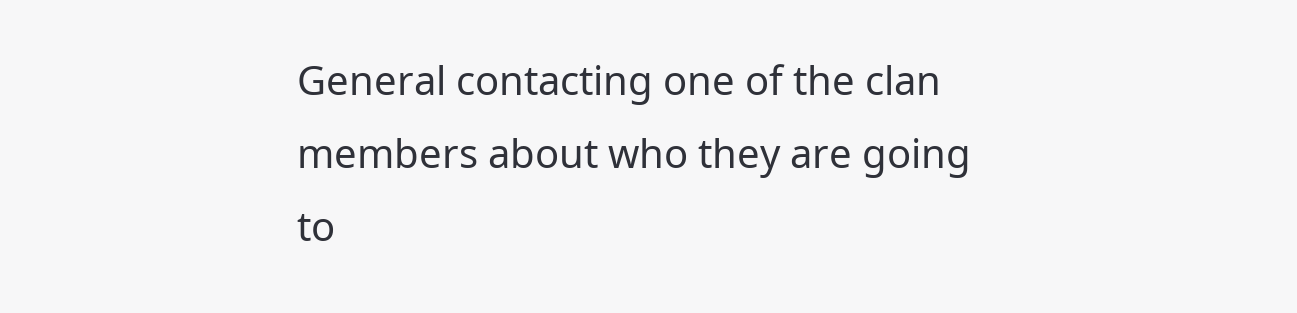General contacting one of the clan members about who they are going to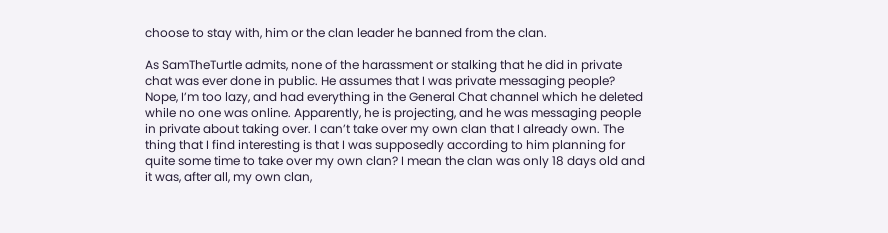choose to stay with, him or the clan leader he banned from the clan.

As SamTheTurtle admits, none of the harassment or stalking that he did in private chat was ever done in public. He assumes that I was private messaging people? Nope, I’m too lazy, and had everything in the General Chat channel which he deleted while no one was online. Apparently, he is projecting, and he was messaging people in private about taking over. I can’t take over my own clan that I already own. The thing that I find interesting is that I was supposedly according to him planning for quite some time to take over my own clan? I mean the clan was only 18 days old and it was, after all, my own clan,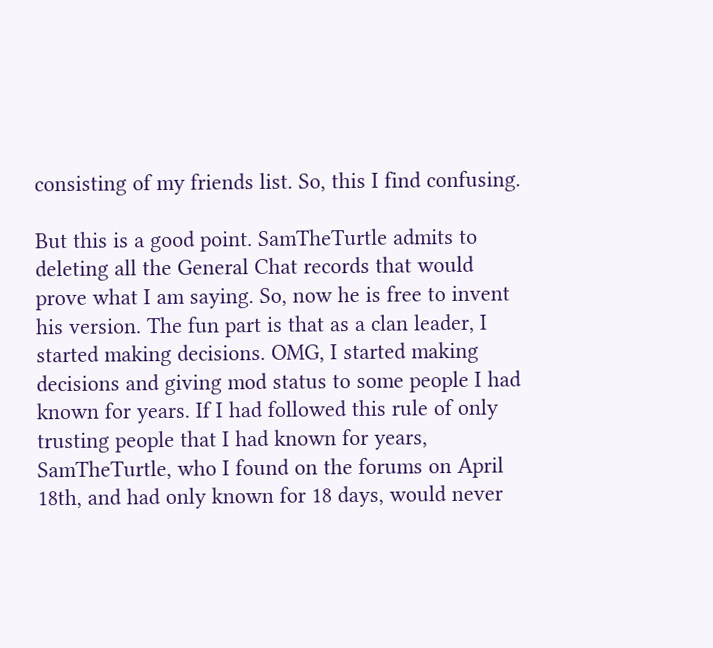consisting of my friends list. So, this I find confusing.

But this is a good point. SamTheTurtle admits to deleting all the General Chat records that would prove what I am saying. So, now he is free to invent his version. The fun part is that as a clan leader, I started making decisions. OMG, I started making decisions and giving mod status to some people I had known for years. If I had followed this rule of only trusting people that I had known for years, SamTheTurtle, who I found on the forums on April 18th, and had only known for 18 days, would never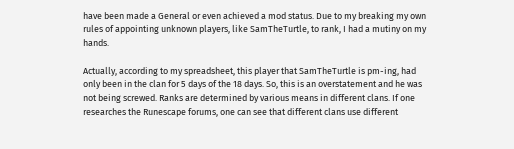have been made a General or even achieved a mod status. Due to my breaking my own rules of appointing unknown players, like SamTheTurtle, to rank, I had a mutiny on my hands.

Actually, according to my spreadsheet, this player that SamTheTurtle is pm-ing, had only been in the clan for 5 days of the 18 days. So, this is an overstatement and he was not being screwed. Ranks are determined by various means in different clans. If one researches the Runescape forums, one can see that different clans use different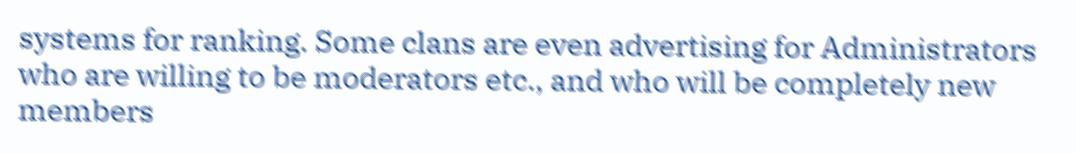systems for ranking. Some clans are even advertising for Administrators who are willing to be moderators etc., and who will be completely new members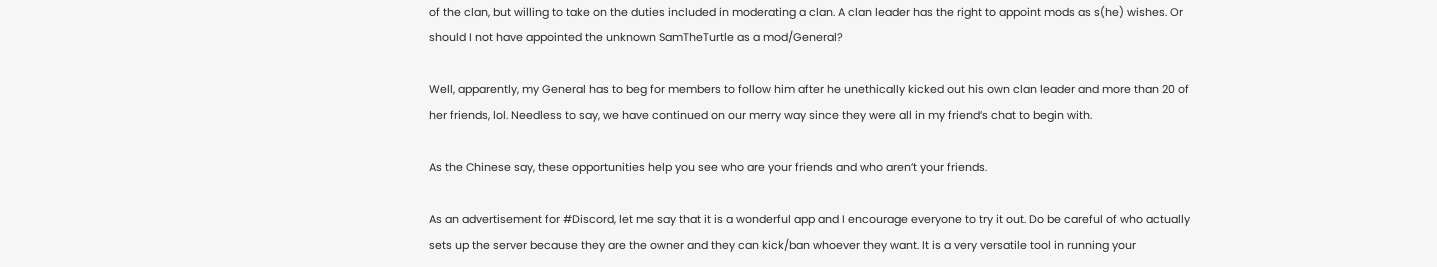of the clan, but willing to take on the duties included in moderating a clan. A clan leader has the right to appoint mods as s(he) wishes. Or should I not have appointed the unknown SamTheTurtle as a mod/General?

Well, apparently, my General has to beg for members to follow him after he unethically kicked out his own clan leader and more than 20 of her friends, lol. Needless to say, we have continued on our merry way since they were all in my friend’s chat to begin with.

As the Chinese say, these opportunities help you see who are your friends and who aren’t your friends.

As an advertisement for #Discord, let me say that it is a wonderful app and I encourage everyone to try it out. Do be careful of who actually sets up the server because they are the owner and they can kick/ban whoever they want. It is a very versatile tool in running your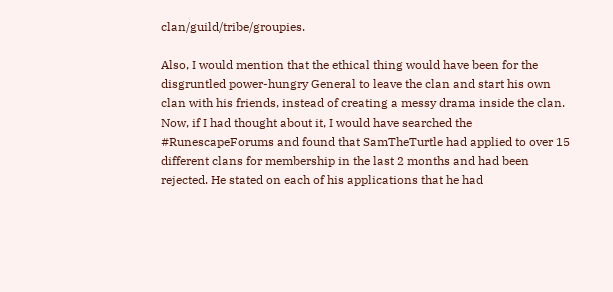clan/guild/tribe/groupies.

Also, I would mention that the ethical thing would have been for the disgruntled power-hungry General to leave the clan and start his own clan with his friends, instead of creating a messy drama inside the clan. Now, if I had thought about it, I would have searched the #RunescapeForums and found that SamTheTurtle had applied to over 15 different clans for membership in the last 2 months and had been rejected. He stated on each of his applications that he had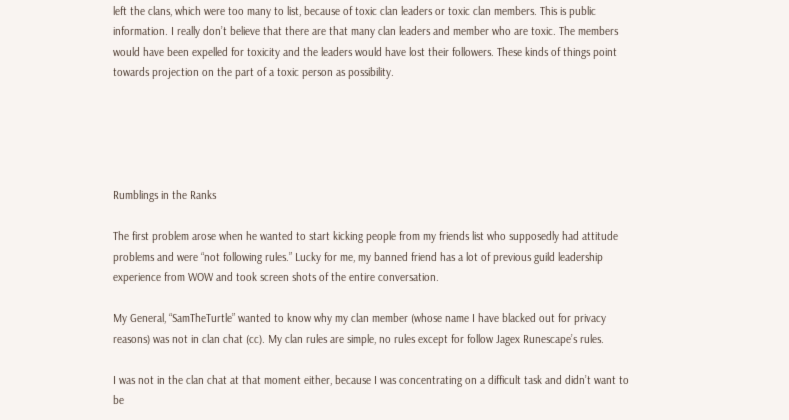left the clans, which were too many to list, because of toxic clan leaders or toxic clan members. This is public information. I really don’t believe that there are that many clan leaders and member who are toxic. The members would have been expelled for toxicity and the leaders would have lost their followers. These kinds of things point towards projection on the part of a toxic person as possibility.





Rumblings in the Ranks

The first problem arose when he wanted to start kicking people from my friends list who supposedly had attitude problems and were “not following rules.” Lucky for me, my banned friend has a lot of previous guild leadership experience from WOW and took screen shots of the entire conversation.

My General, “SamTheTurtle” wanted to know why my clan member (whose name I have blacked out for privacy reasons) was not in clan chat (cc). My clan rules are simple, no rules except for follow Jagex Runescape’s rules.

I was not in the clan chat at that moment either, because I was concentrating on a difficult task and didn’t want to be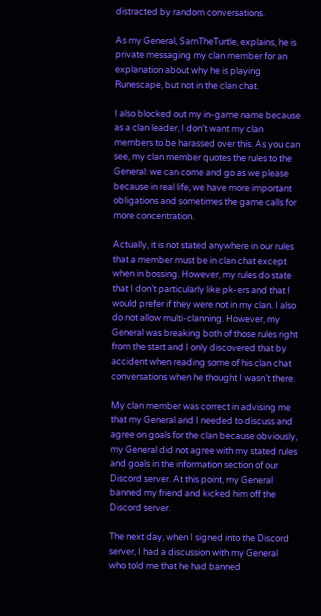distracted by random conversations.

As my General, SamTheTurtle, explains, he is private messaging my clan member for an explanation about why he is playing Runescape, but not in the clan chat.

I also blocked out my in-game name because as a clan leader, I don’t want my clan members to be harassed over this. As you can see, my clan member quotes the rules to the General: we can come and go as we please because in real life, we have more important obligations and sometimes the game calls for more concentration.

Actually, it is not stated anywhere in our rules that a member must be in clan chat except when in bossing. However, my rules do state that I don’t particularly like pk-ers and that I would prefer if they were not in my clan. I also do not allow multi-clanning. However, my General was breaking both of those rules right from the start and I only discovered that by accident when reading some of his clan chat conversations when he thought I wasn’t there.

My clan member was correct in advising me that my General and I needed to discuss and agree on goals for the clan because obviously, my General did not agree with my stated rules and goals in the information section of our Discord server. At this point, my General banned my friend and kicked him off the Discord server.

The next day, when I signed into the Discord server, I had a discussion with my General who told me that he had banned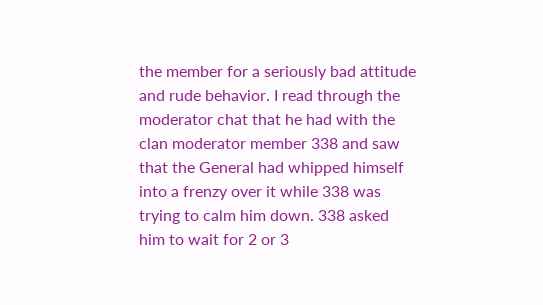the member for a seriously bad attitude and rude behavior. I read through the moderator chat that he had with the clan moderator member 338 and saw that the General had whipped himself into a frenzy over it while 338 was trying to calm him down. 338 asked him to wait for 2 or 3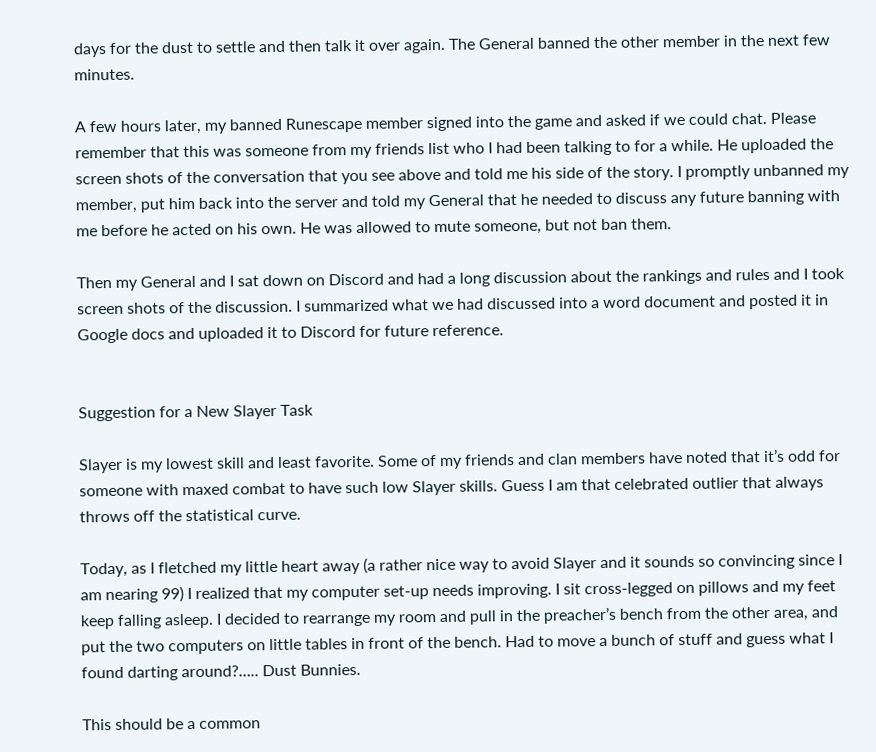days for the dust to settle and then talk it over again. The General banned the other member in the next few minutes.

A few hours later, my banned Runescape member signed into the game and asked if we could chat. Please remember that this was someone from my friends list who I had been talking to for a while. He uploaded the screen shots of the conversation that you see above and told me his side of the story. I promptly unbanned my member, put him back into the server and told my General that he needed to discuss any future banning with me before he acted on his own. He was allowed to mute someone, but not ban them.

Then my General and I sat down on Discord and had a long discussion about the rankings and rules and I took screen shots of the discussion. I summarized what we had discussed into a word document and posted it in Google docs and uploaded it to Discord for future reference.


Suggestion for a New Slayer Task

Slayer is my lowest skill and least favorite. Some of my friends and clan members have noted that it’s odd for someone with maxed combat to have such low Slayer skills. Guess I am that celebrated outlier that always throws off the statistical curve.

Today, as I fletched my little heart away (a rather nice way to avoid Slayer and it sounds so convincing since I am nearing 99) I realized that my computer set-up needs improving. I sit cross-legged on pillows and my feet keep falling asleep. I decided to rearrange my room and pull in the preacher’s bench from the other area, and put the two computers on little tables in front of the bench. Had to move a bunch of stuff and guess what I found darting around?….. Dust Bunnies.

This should be a common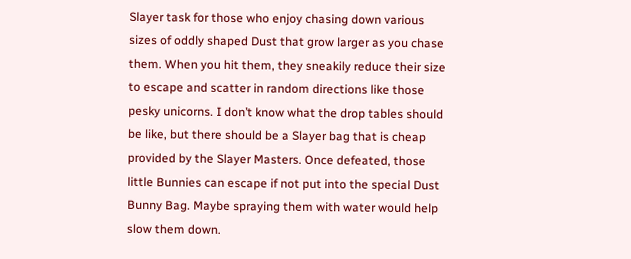Slayer task for those who enjoy chasing down various sizes of oddly shaped Dust that grow larger as you chase them. When you hit them, they sneakily reduce their size to escape and scatter in random directions like those pesky unicorns. I don’t know what the drop tables should be like, but there should be a Slayer bag that is cheap provided by the Slayer Masters. Once defeated, those little Bunnies can escape if not put into the special Dust Bunny Bag. Maybe spraying them with water would help slow them down.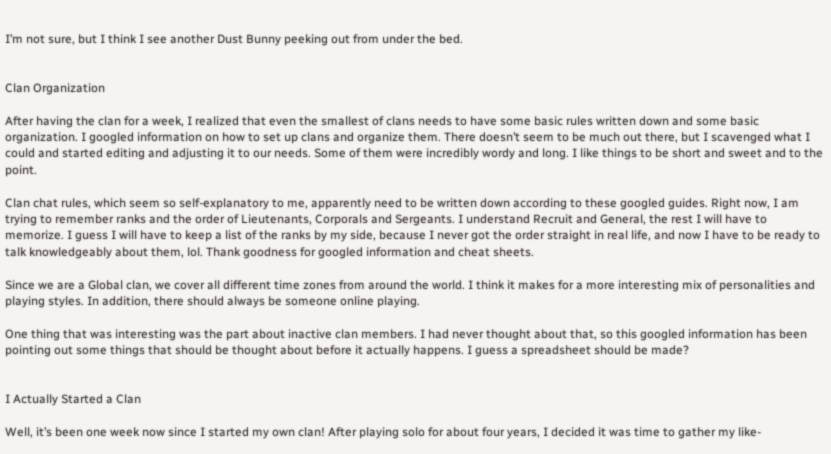I’m not sure, but I think I see another Dust Bunny peeking out from under the bed.


Clan Organization

After having the clan for a week, I realized that even the smallest of clans needs to have some basic rules written down and some basic organization. I googled information on how to set up clans and organize them. There doesn’t seem to be much out there, but I scavenged what I could and started editing and adjusting it to our needs. Some of them were incredibly wordy and long. I like things to be short and sweet and to the point.

Clan chat rules, which seem so self-explanatory to me, apparently need to be written down according to these googled guides. Right now, I am trying to remember ranks and the order of Lieutenants, Corporals and Sergeants. I understand Recruit and General, the rest I will have to memorize. I guess I will have to keep a list of the ranks by my side, because I never got the order straight in real life, and now I have to be ready to talk knowledgeably about them, lol. Thank goodness for googled information and cheat sheets.

Since we are a Global clan, we cover all different time zones from around the world. I think it makes for a more interesting mix of personalities and playing styles. In addition, there should always be someone online playing.

One thing that was interesting was the part about inactive clan members. I had never thought about that, so this googled information has been pointing out some things that should be thought about before it actually happens. I guess a spreadsheet should be made?


I Actually Started a Clan

Well, it’s been one week now since I started my own clan! After playing solo for about four years, I decided it was time to gather my like-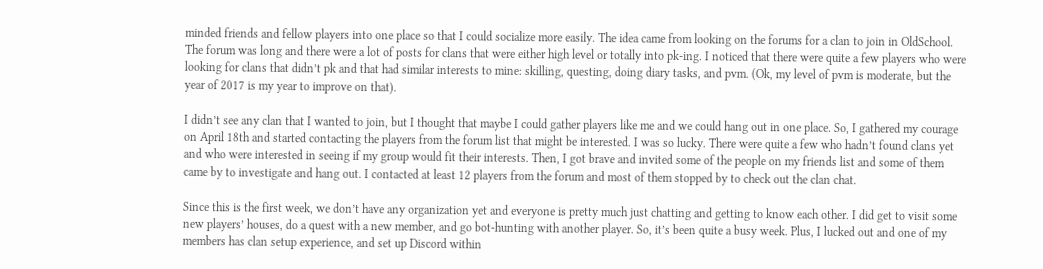minded friends and fellow players into one place so that I could socialize more easily. The idea came from looking on the forums for a clan to join in OldSchool. The forum was long and there were a lot of posts for clans that were either high level or totally into pk-ing. I noticed that there were quite a few players who were looking for clans that didn’t pk and that had similar interests to mine: skilling, questing, doing diary tasks, and pvm. (Ok, my level of pvm is moderate, but the year of 2017 is my year to improve on that).

I didn’t see any clan that I wanted to join, but I thought that maybe I could gather players like me and we could hang out in one place. So, I gathered my courage on April 18th and started contacting the players from the forum list that might be interested. I was so lucky. There were quite a few who hadn’t found clans yet and who were interested in seeing if my group would fit their interests. Then, I got brave and invited some of the people on my friends list and some of them came by to investigate and hang out. I contacted at least 12 players from the forum and most of them stopped by to check out the clan chat.

Since this is the first week, we don’t have any organization yet and everyone is pretty much just chatting and getting to know each other. I did get to visit some new players’ houses, do a quest with a new member, and go bot-hunting with another player. So, it’s been quite a busy week. Plus, I lucked out and one of my members has clan setup experience, and set up Discord within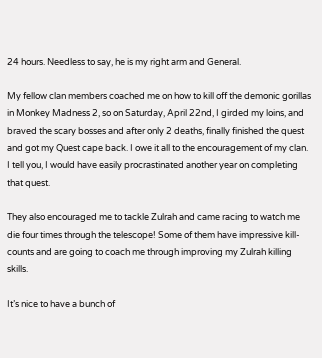24 hours. Needless to say, he is my right arm and General.

My fellow clan members coached me on how to kill off the demonic gorillas in Monkey Madness 2, so on Saturday, April 22nd, I girded my loins, and braved the scary bosses and after only 2 deaths, finally finished the quest and got my Quest cape back. I owe it all to the encouragement of my clan. I tell you, I would have easily procrastinated another year on completing that quest.

They also encouraged me to tackle Zulrah and came racing to watch me die four times through the telescope! Some of them have impressive kill-counts and are going to coach me through improving my Zulrah killing skills.

It’s nice to have a bunch of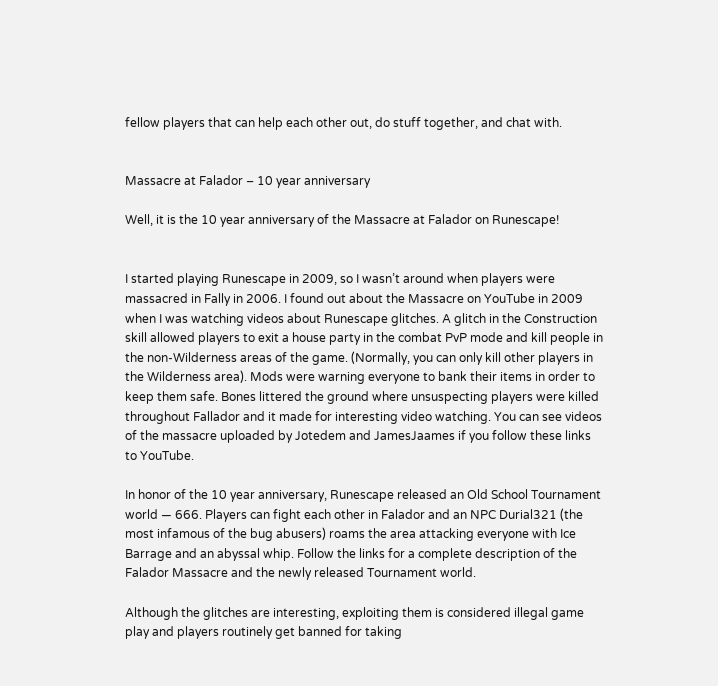fellow players that can help each other out, do stuff together, and chat with.


Massacre at Falador – 10 year anniversary

Well, it is the 10 year anniversary of the Massacre at Falador on Runescape!


I started playing Runescape in 2009, so I wasn’t around when players were massacred in Fally in 2006. I found out about the Massacre on YouTube in 2009 when I was watching videos about Runescape glitches. A glitch in the Construction skill allowed players to exit a house party in the combat PvP mode and kill people in the non-Wilderness areas of the game. (Normally, you can only kill other players in the Wilderness area). Mods were warning everyone to bank their items in order to keep them safe. Bones littered the ground where unsuspecting players were killed throughout Fallador and it made for interesting video watching. You can see videos of the massacre uploaded by Jotedem and JamesJaames if you follow these links to YouTube.

In honor of the 10 year anniversary, Runescape released an Old School Tournament world — 666. Players can fight each other in Falador and an NPC Durial321 (the most infamous of the bug abusers) roams the area attacking everyone with Ice Barrage and an abyssal whip. Follow the links for a complete description of the Falador Massacre and the newly released Tournament world.

Although the glitches are interesting, exploiting them is considered illegal game play and players routinely get banned for taking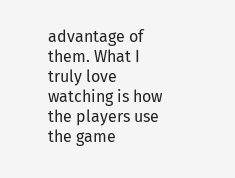advantage of them. What I truly love watching is how the players use the game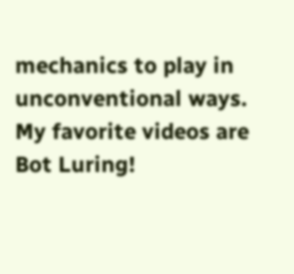mechanics to play in unconventional ways. My favorite videos are Bot Luring!